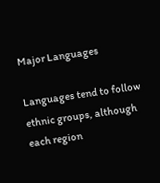Major Languages

Languages tend to follow ethnic groups, although each region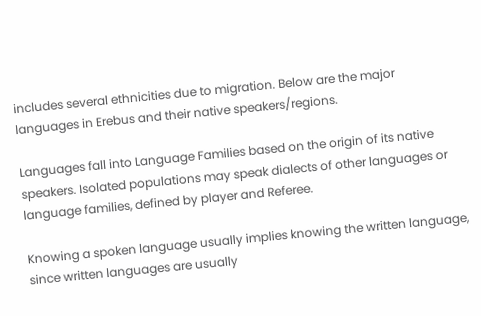includes several ethnicities due to migration. Below are the major languages in Erebus and their native speakers/regions.

Languages fall into Language Families based on the origin of its native speakers. Isolated populations may speak dialects of other languages or language families, defined by player and Referee.

Knowing a spoken language usually implies knowing the written language, since written languages are usually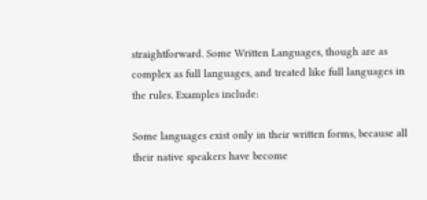straightforward. Some Written Languages, though are as complex as full languages, and treated like full languages in the rules. Examples include:

Some languages exist only in their written forms, because all their native speakers have become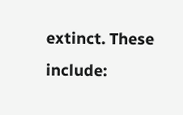extinct. These include: